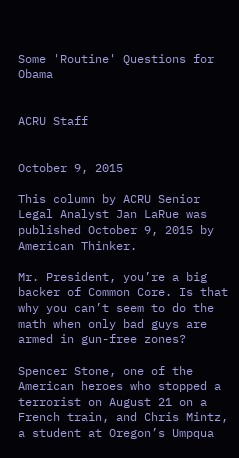Some 'Routine' Questions for Obama


ACRU Staff


October 9, 2015

This column by ACRU Senior Legal Analyst Jan LaRue was published October 9, 2015 by American Thinker.

Mr. President, you’re a big backer of Common Core. Is that why you can’t seem to do the math when only bad guys are armed in gun-free zones?

Spencer Stone, one of the American heroes who stopped a terrorist on August 21 on a French train, and Chris Mintz, a student at Oregon’s Umpqua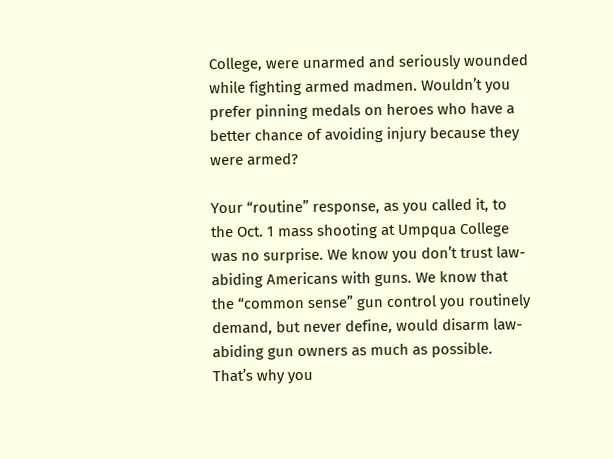College, were unarmed and seriously wounded while fighting armed madmen. Wouldn’t you prefer pinning medals on heroes who have a better chance of avoiding injury because they were armed?

Your “routine” response, as you called it, to the Oct. 1 mass shooting at Umpqua College was no surprise. We know you don’t trust law-abiding Americans with guns. We know that the “common sense” gun control you routinely demand, but never define, would disarm law-abiding gun owners as much as possible. That’s why you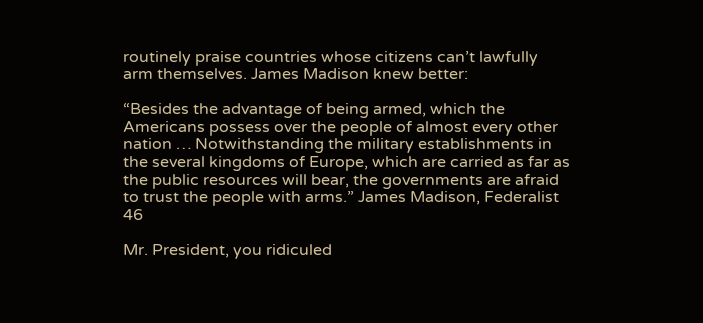routinely praise countries whose citizens can’t lawfully arm themselves. James Madison knew better:

“Besides the advantage of being armed, which the Americans possess over the people of almost every other nation … Notwithstanding the military establishments in the several kingdoms of Europe, which are carried as far as the public resources will bear, the governments are afraid to trust the people with arms.” James Madison, Federalist 46

Mr. President, you ridiculed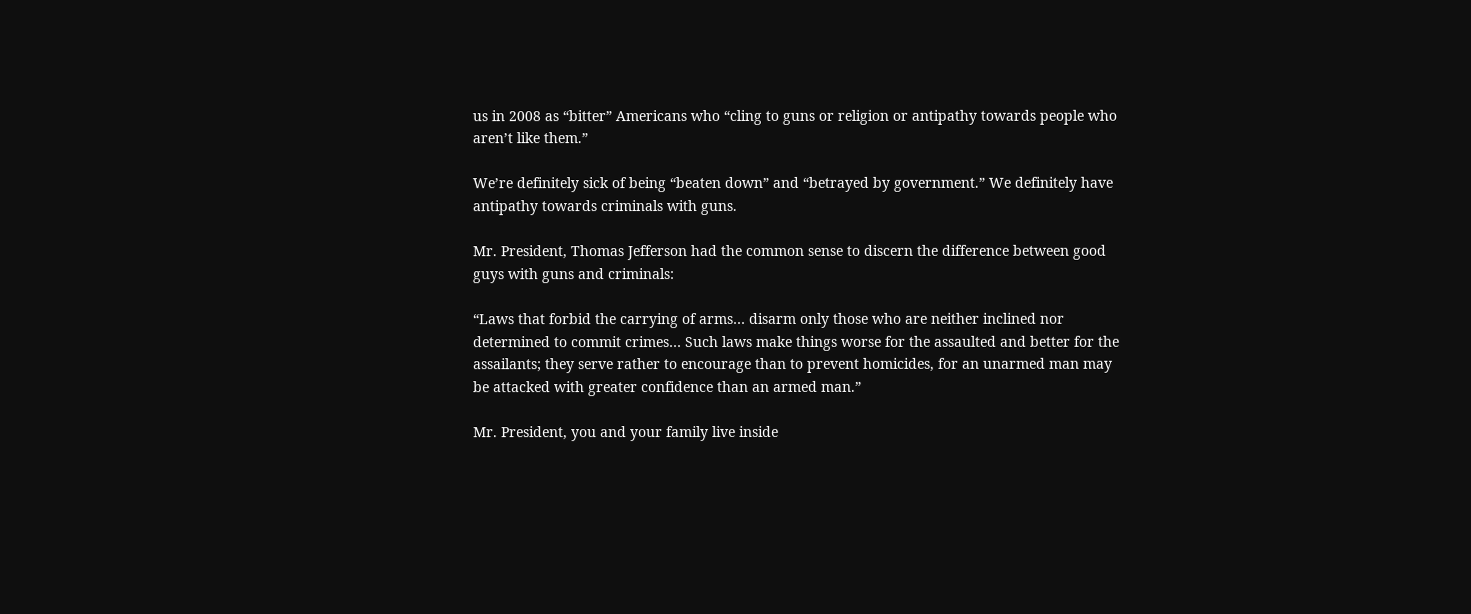us in 2008 as “bitter” Americans who “cling to guns or religion or antipathy towards people who aren’t like them.”

We’re definitely sick of being “beaten down” and “betrayed by government.” We definitely have antipathy towards criminals with guns.

Mr. President, Thomas Jefferson had the common sense to discern the difference between good guys with guns and criminals:

“Laws that forbid the carrying of arms… disarm only those who are neither inclined nor determined to commit crimes… Such laws make things worse for the assaulted and better for the assailants; they serve rather to encourage than to prevent homicides, for an unarmed man may be attacked with greater confidence than an armed man.”

Mr. President, you and your family live inside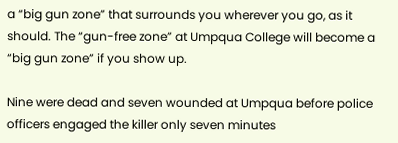a “big gun zone” that surrounds you wherever you go, as it should. The “gun-free zone” at Umpqua College will become a “big gun zone” if you show up.

Nine were dead and seven wounded at Umpqua before police officers engaged the killer only seven minutes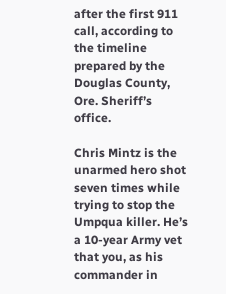after the first 911 call, according to the timeline prepared by the Douglas County, Ore. Sheriff’s office.

Chris Mintz is the unarmed hero shot seven times while trying to stop the Umpqua killer. He’s a 10-year Army vet that you, as his commander in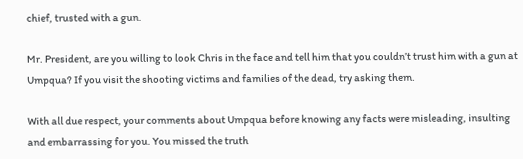chief, trusted with a gun.

Mr. President, are you willing to look Chris in the face and tell him that you couldn’t trust him with a gun at Umpqua? If you visit the shooting victims and families of the dead, try asking them.

With all due respect, your comments about Umpqua before knowing any facts were misleading, insulting and embarrassing for you. You missed the truth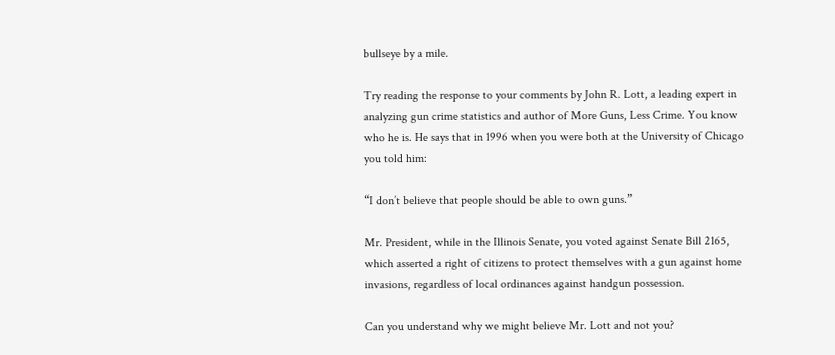bullseye by a mile.

Try reading the response to your comments by John R. Lott, a leading expert in analyzing gun crime statistics and author of More Guns, Less Crime. You know who he is. He says that in 1996 when you were both at the University of Chicago you told him:

“I don’t believe that people should be able to own guns.”

Mr. President, while in the Illinois Senate, you voted against Senate Bill 2165, which asserted a right of citizens to protect themselves with a gun against home invasions, regardless of local ordinances against handgun possession.

Can you understand why we might believe Mr. Lott and not you?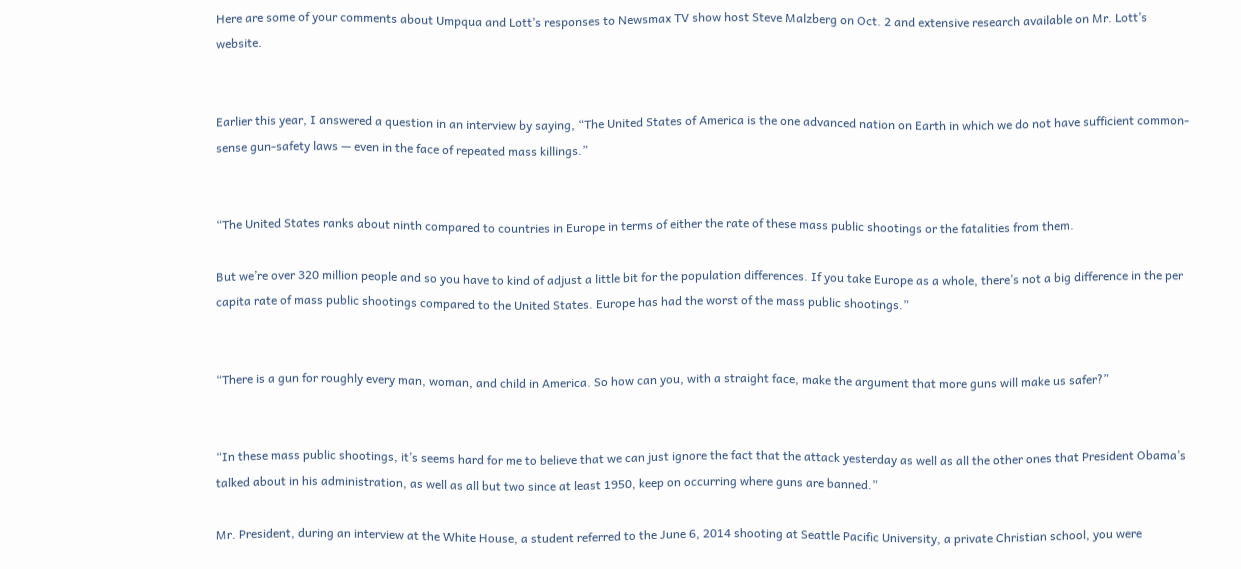Here are some of your comments about Umpqua and Lott’s responses to Newsmax TV show host Steve Malzberg on Oct. 2 and extensive research available on Mr. Lott’s website.


Earlier this year, I answered a question in an interview by saying, “The United States of America is the one advanced nation on Earth in which we do not have sufficient common-sense gun-safety laws — even in the face of repeated mass killings.”


“The United States ranks about ninth compared to countries in Europe in terms of either the rate of these mass public shootings or the fatalities from them.

But we’re over 320 million people and so you have to kind of adjust a little bit for the population differences. If you take Europe as a whole, there’s not a big difference in the per capita rate of mass public shootings compared to the United States. Europe has had the worst of the mass public shootings.”


“There is a gun for roughly every man, woman, and child in America. So how can you, with a straight face, make the argument that more guns will make us safer?”


“In these mass public shootings, it’s seems hard for me to believe that we can just ignore the fact that the attack yesterday as well as all the other ones that President Obama’s talked about in his administration, as well as all but two since at least 1950, keep on occurring where guns are banned.”

Mr. President, during an interview at the White House, a student referred to the June 6, 2014 shooting at Seattle Pacific University, a private Christian school, you were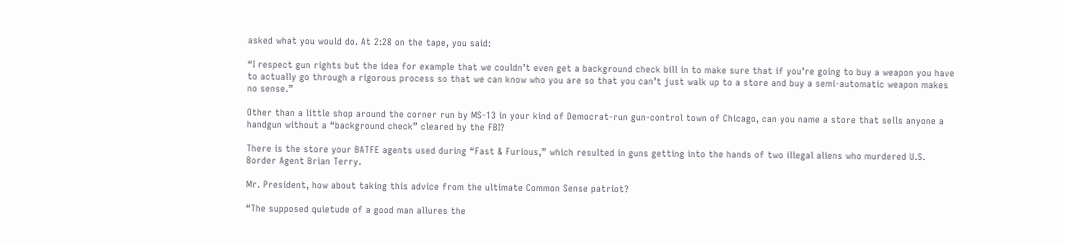asked what you would do. At 2:28 on the tape, you said:

“I respect gun rights but the idea for example that we couldn’t even get a background check bill in to make sure that if you’re going to buy a weapon you have to actually go through a rigorous process so that we can know who you are so that you can’t just walk up to a store and buy a semi-automatic weapon makes no sense.”

Other than a little shop around the corner run by MS-13 in your kind of Democrat-run gun-control town of Chicago, can you name a store that sells anyone a handgun without a “background check” cleared by the FBI?

There is the store your BATFE agents used during “Fast & Furious,” which resulted in guns getting into the hands of two illegal aliens who murdered U.S. Border Agent Brian Terry.

Mr. President, how about taking this advice from the ultimate Common Sense patriot?

“The supposed quietude of a good man allures the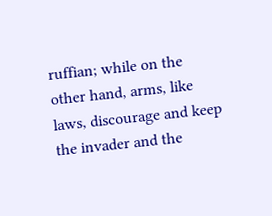ruffian; while on the other hand, arms, like laws, discourage and keep the invader and the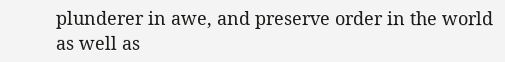plunderer in awe, and preserve order in the world as well as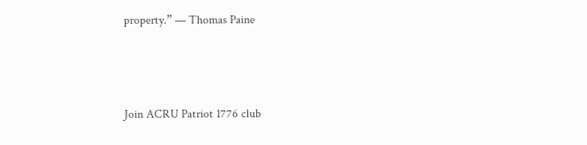property.” — Thomas Paine



Join ACRU Patriot 1776 club